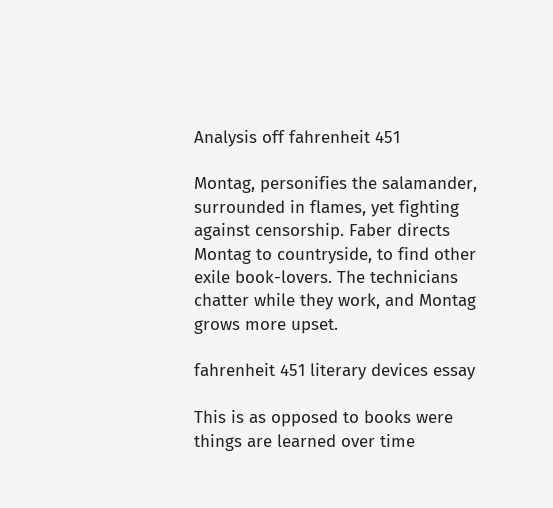Analysis off fahrenheit 451

Montag, personifies the salamander, surrounded in flames, yet fighting against censorship. Faber directs Montag to countryside, to find other exile book-lovers. The technicians chatter while they work, and Montag grows more upset.

fahrenheit 451 literary devices essay

This is as opposed to books were things are learned over time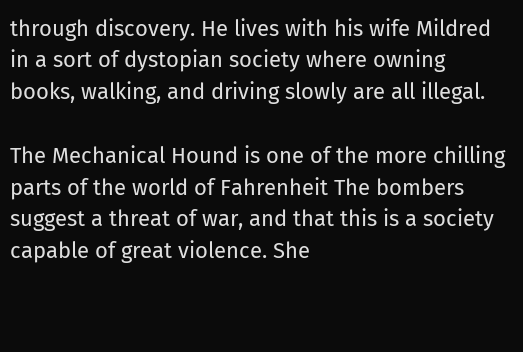through discovery. He lives with his wife Mildred in a sort of dystopian society where owning books, walking, and driving slowly are all illegal.

The Mechanical Hound is one of the more chilling parts of the world of Fahrenheit The bombers suggest a threat of war, and that this is a society capable of great violence. She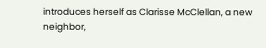introduces herself as Clarisse McClellan, a new neighbor,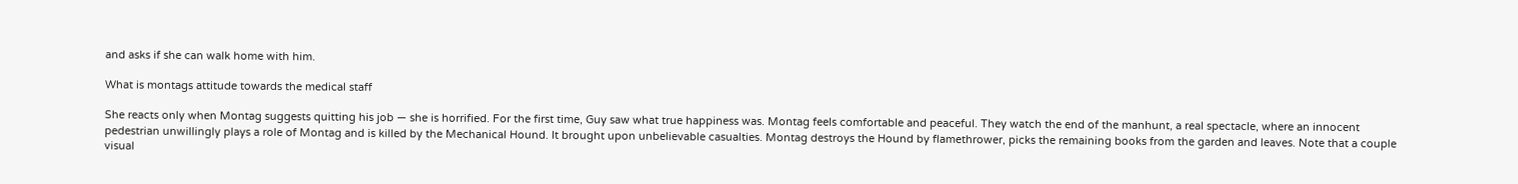and asks if she can walk home with him.

What is montags attitude towards the medical staff

She reacts only when Montag suggests quitting his job — she is horrified. For the first time, Guy saw what true happiness was. Montag feels comfortable and peaceful. They watch the end of the manhunt, a real spectacle, where an innocent pedestrian unwillingly plays a role of Montag and is killed by the Mechanical Hound. It brought upon unbelievable casualties. Montag destroys the Hound by flamethrower, picks the remaining books from the garden and leaves. Note that a couple visual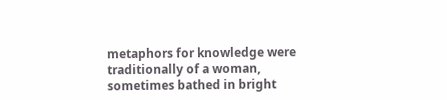metaphors for knowledge were traditionally of a woman, sometimes bathed in bright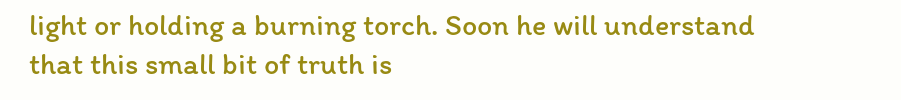light or holding a burning torch. Soon he will understand that this small bit of truth is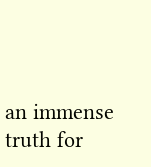an immense truth for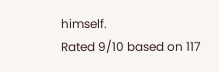himself.
Rated 9/10 based on 117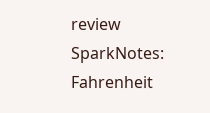review
SparkNotes: Fahrenheit